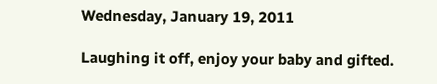Wednesday, January 19, 2011

Laughing it off, enjoy your baby and gifted.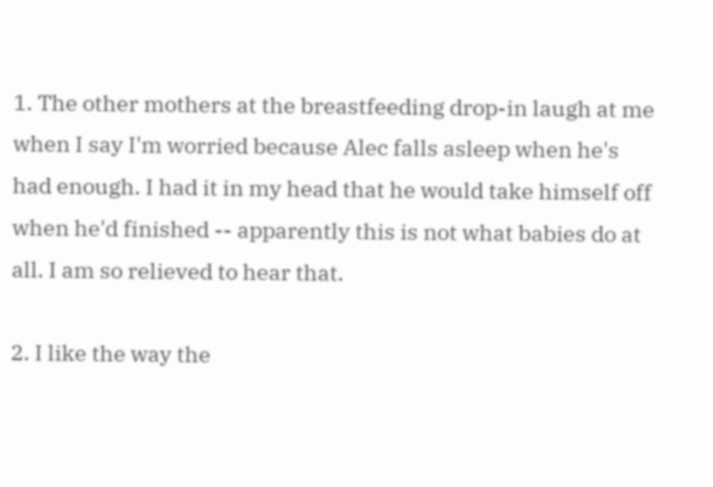1. The other mothers at the breastfeeding drop-in laugh at me when I say I'm worried because Alec falls asleep when he's had enough. I had it in my head that he would take himself off when he'd finished -- apparently this is not what babies do at all. I am so relieved to hear that.

2. I like the way the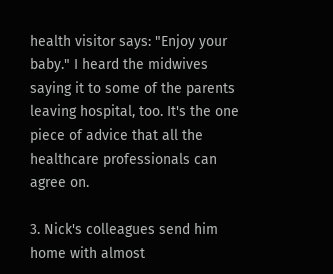health visitor says: "Enjoy your baby." I heard the midwives saying it to some of the parents leaving hospital, too. It's the one piece of advice that all the healthcare professionals can agree on.

3. Nick's colleagues send him home with almost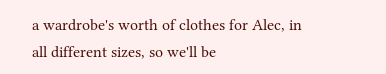a wardrobe's worth of clothes for Alec, in all different sizes, so we'll be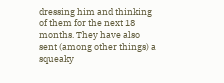dressing him and thinking of them for the next 18 months. They have also sent (among other things) a squeaky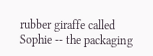rubber giraffe called Sophie -- the packaging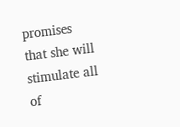promises that she will stimulate all of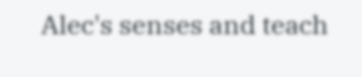Alec's senses and teach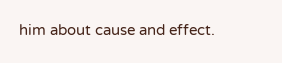him about cause and effect.